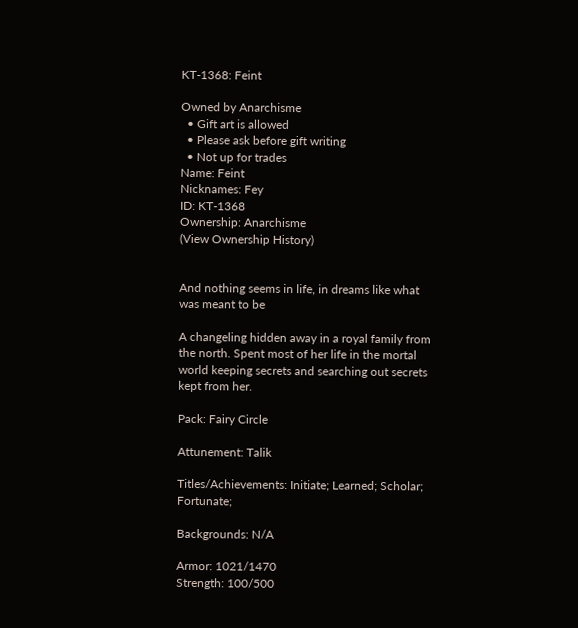KT-1368: Feint

Owned by Anarchisme
  • Gift art is allowed
  • Please ask before gift writing
  • Not up for trades
Name: Feint
Nicknames: Fey
ID: KT-1368
Ownership: Anarchisme
(View Ownership History)


And nothing seems in life, in dreams like what was meant to be

A changeling hidden away in a royal family from the north. Spent most of her life in the mortal world keeping secrets and searching out secrets kept from her.

Pack: Fairy Circle

Attunement: Talik

Titles/Achievements: Initiate; Learned; Scholar; Fortunate;

Backgrounds: N/A

Armor: 1021/1470
Strength: 100/500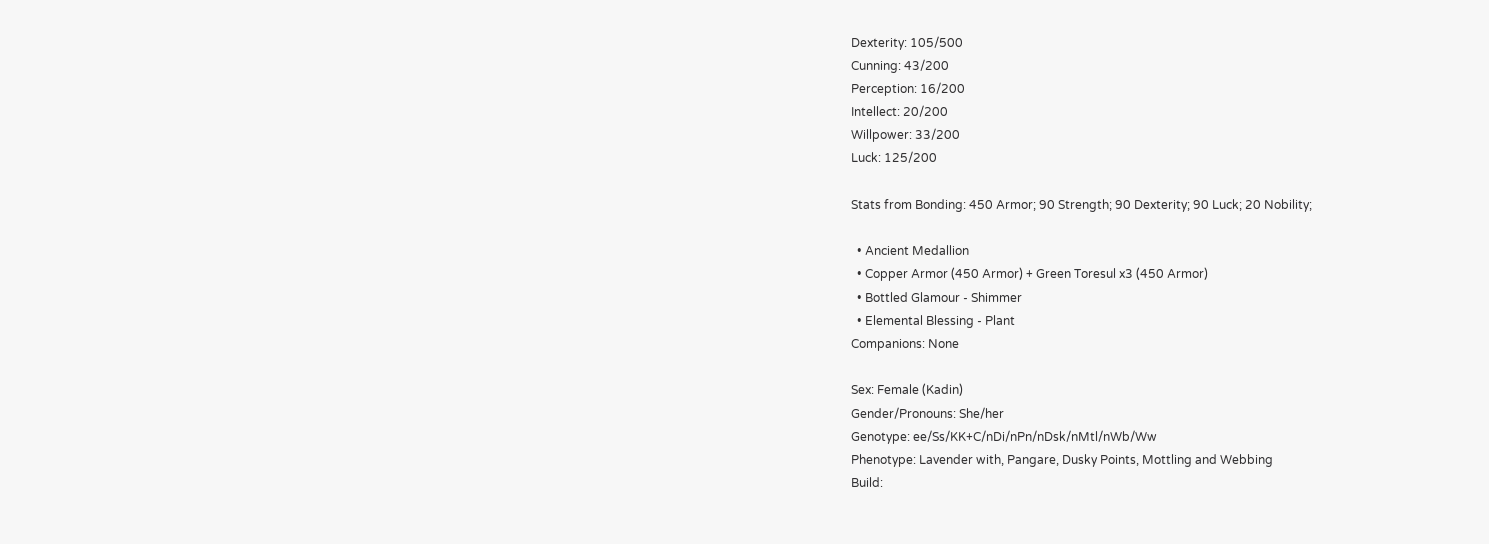Dexterity: 105/500
Cunning: 43/200
Perception: 16/200
Intellect: 20/200
Willpower: 33/200
Luck: 125/200

Stats from Bonding: 450 Armor; 90 Strength; 90 Dexterity; 90 Luck; 20 Nobility;

  • Ancient Medallion
  • Copper Armor (450 Armor) + Green Toresul x3 (450 Armor)
  • Bottled Glamour - Shimmer
  • Elemental Blessing - Plant
Companions: None

Sex: Female (Kadin)
Gender/Pronouns: She/her
Genotype: ee/Ss/KK+C/nDi/nPn/nDsk/nMtl/nWb/Ww
Phenotype: Lavender with, Pangare, Dusky Points, Mottling and Webbing
Build: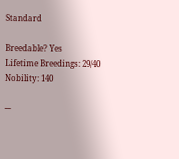Standard

Breedable? Yes
Lifetime Breedings: 29/40
Nobility: 140

---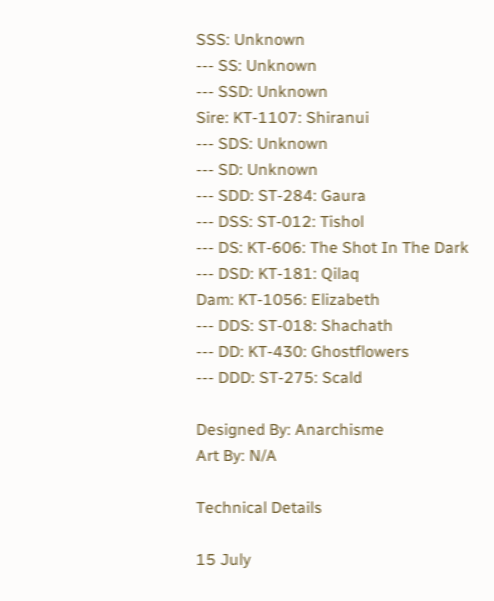SSS: Unknown
--- SS: Unknown
--- SSD: Unknown
Sire: KT-1107: Shiranui
--- SDS: Unknown
--- SD: Unknown
--- SDD: ST-284: Gaura
--- DSS: ST-012: Tishol
--- DS: KT-606: The Shot In The Dark
--- DSD: KT-181: Qilaq
Dam: KT-1056: Elizabeth
--- DDS: ST-018: Shachath
--- DD: KT-430: Ghostflowers
--- DDD: ST-275: Scald

Designed By: Anarchisme
Art By: N/A

Technical Details

15 July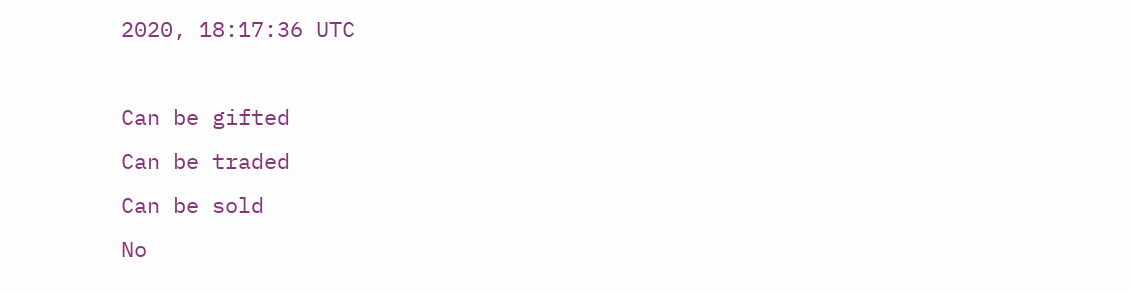2020, 18:17:36 UTC

Can be gifted
Can be traded
Can be sold
No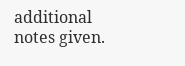additional notes given.